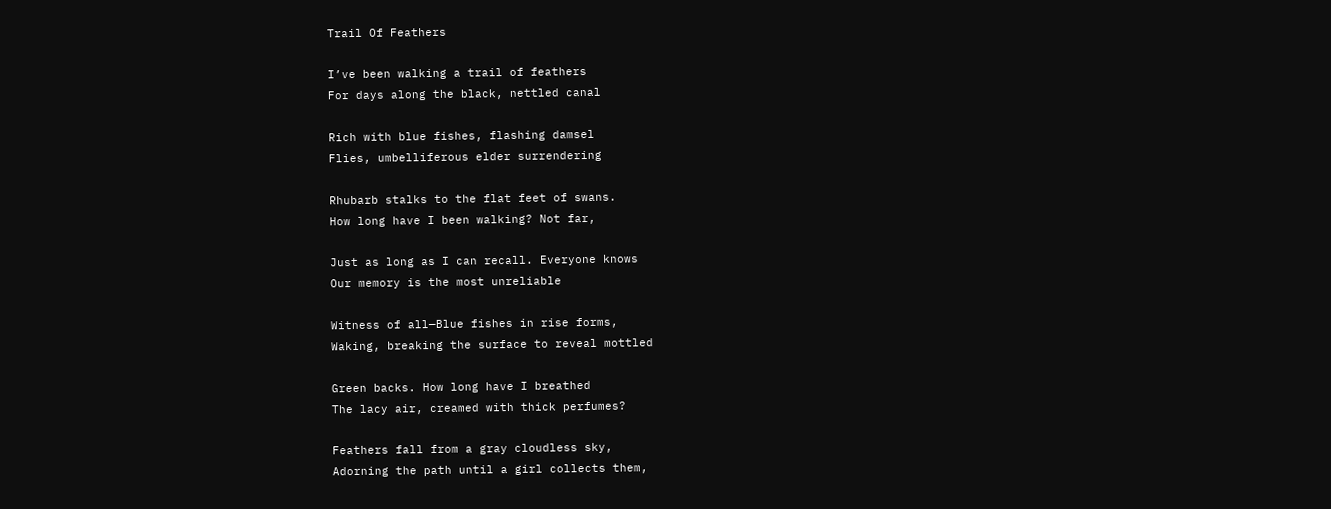Trail Of Feathers

I’ve been walking a trail of feathers
For days along the black, nettled canal

Rich with blue fishes, flashing damsel
Flies, umbelliferous elder surrendering

Rhubarb stalks to the flat feet of swans.
How long have I been walking? Not far,

Just as long as I can recall. Everyone knows
Our memory is the most unreliable

Witness of all—Blue fishes in rise forms,
Waking, breaking the surface to reveal mottled

Green backs. How long have I breathed
The lacy air, creamed with thick perfumes?

Feathers fall from a gray cloudless sky,
Adorning the path until a girl collects them,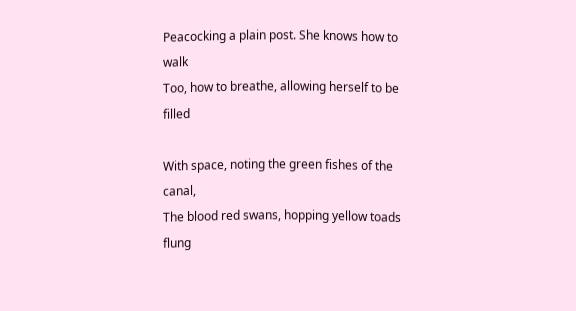Peacocking a plain post. She knows how to walk
Too, how to breathe, allowing herself to be filled

With space, noting the green fishes of the canal,
The blood red swans, hopping yellow toads flung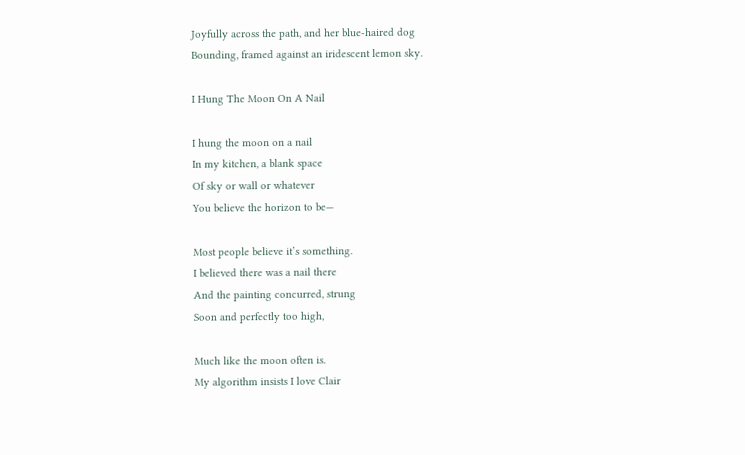Joyfully across the path, and her blue-haired dog
Bounding, framed against an iridescent lemon sky.

I Hung The Moon On A Nail

I hung the moon on a nail
In my kitchen, a blank space
Of sky or wall or whatever
You believe the horizon to be—

Most people believe it’s something.
I believed there was a nail there
And the painting concurred, strung
Soon and perfectly too high,

Much like the moon often is.
My algorithm insists I love Clair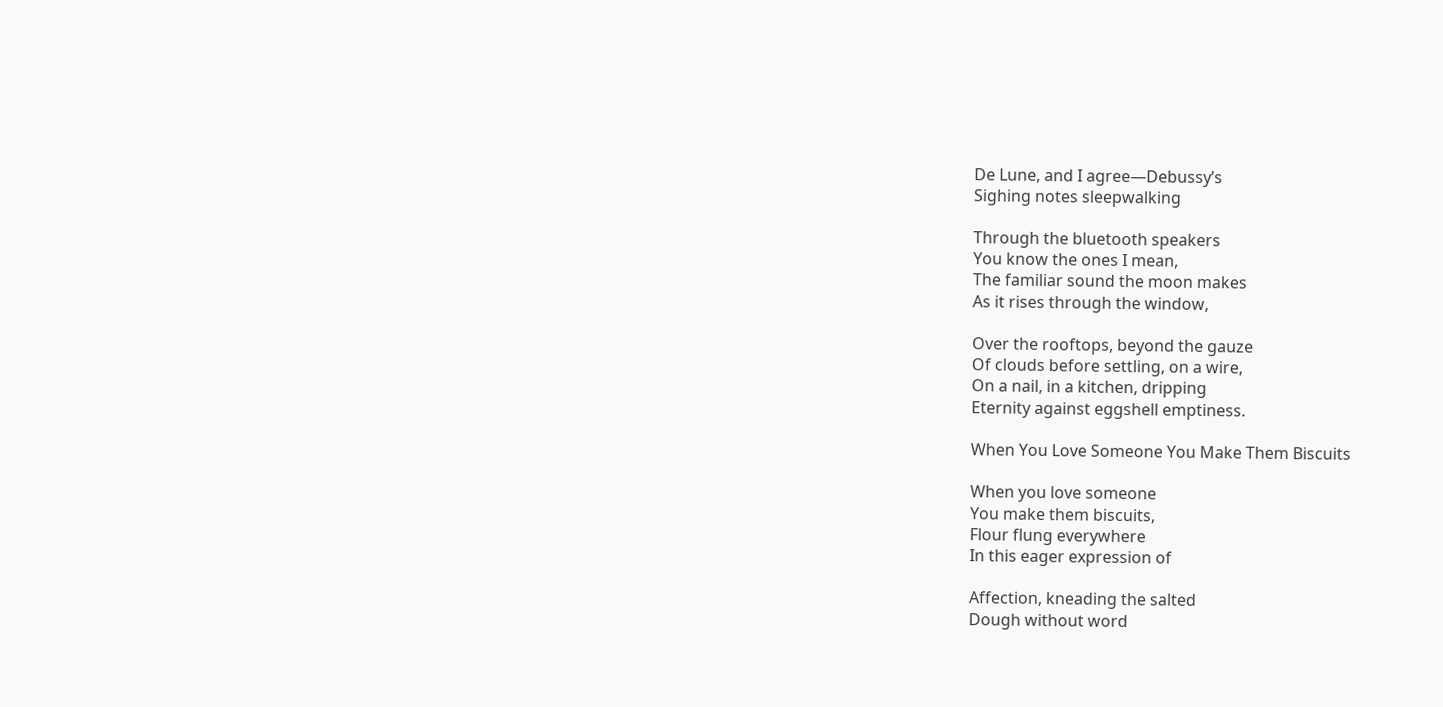De Lune, and I agree—Debussy’s
Sighing notes sleepwalking

Through the bluetooth speakers
You know the ones I mean,
The familiar sound the moon makes
As it rises through the window,

Over the rooftops, beyond the gauze
Of clouds before settling, on a wire,
On a nail, in a kitchen, dripping
Eternity against eggshell emptiness.

When You Love Someone You Make Them Biscuits

When you love someone
You make them biscuits,
Flour flung everywhere
In this eager expression of

Affection, kneading the salted
Dough without word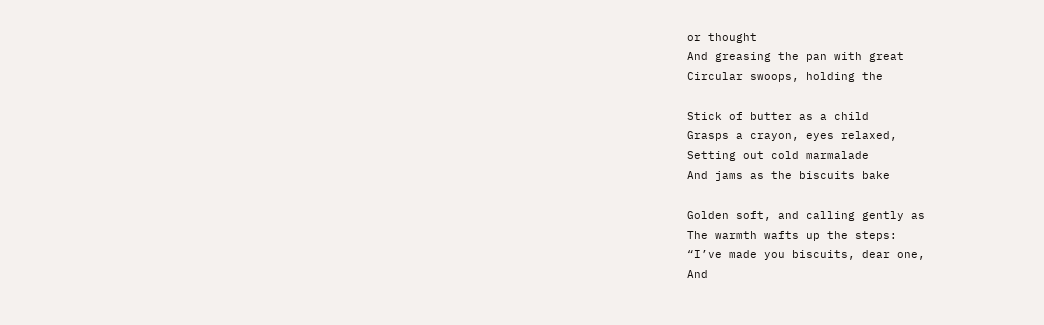or thought
And greasing the pan with great
Circular swoops, holding the

Stick of butter as a child
Grasps a crayon, eyes relaxed,
Setting out cold marmalade
And jams as the biscuits bake

Golden soft, and calling gently as
The warmth wafts up the steps:
“I’ve made you biscuits, dear one,
And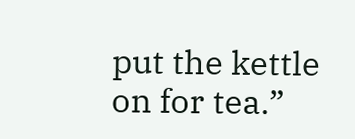put the kettle on for tea.”